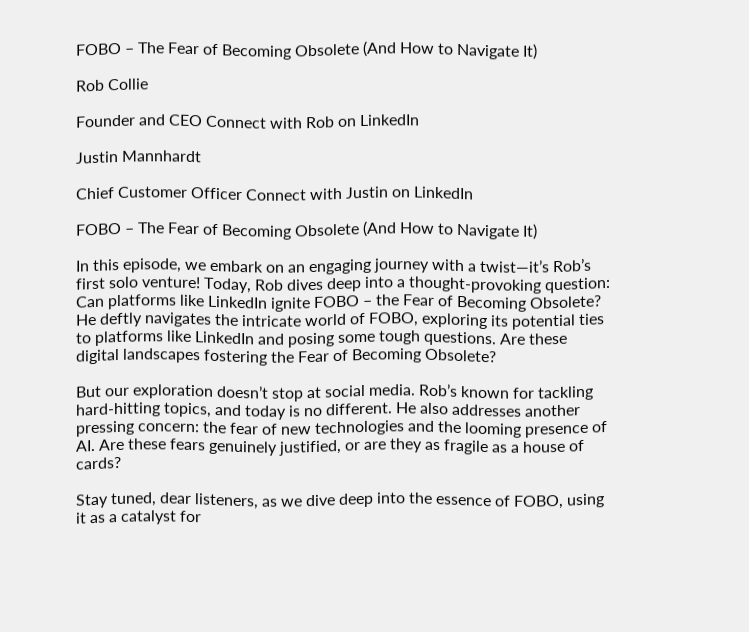FOBO – The Fear of Becoming Obsolete (And How to Navigate It)

Rob Collie

Founder and CEO Connect with Rob on LinkedIn

Justin Mannhardt

Chief Customer Officer Connect with Justin on LinkedIn

FOBO – The Fear of Becoming Obsolete (And How to Navigate It)

In this episode, we embark on an engaging journey with a twist—it’s Rob’s first solo venture! Today, Rob dives deep into a thought-provoking question: Can platforms like LinkedIn ignite FOBO – the Fear of Becoming Obsolete? He deftly navigates the intricate world of FOBO, exploring its potential ties to platforms like LinkedIn and posing some tough questions. Are these digital landscapes fostering the Fear of Becoming Obsolete?

But our exploration doesn’t stop at social media. Rob’s known for tackling hard-hitting topics, and today is no different. He also addresses another pressing concern: the fear of new technologies and the looming presence of AI. Are these fears genuinely justified, or are they as fragile as a house of cards?

Stay tuned, dear listeners, as we dive deep into the essence of FOBO, using it as a catalyst for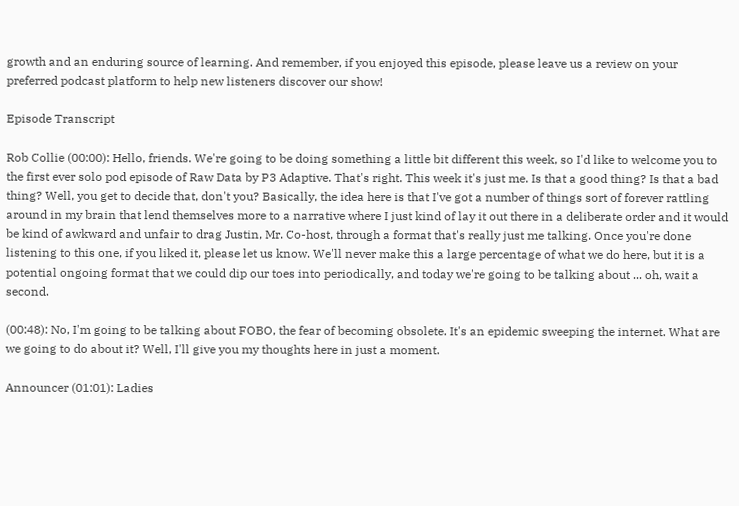growth and an enduring source of learning. And remember, if you enjoyed this episode, please leave us a review on your preferred podcast platform to help new listeners discover our show!

Episode Transcript

Rob Collie (00:00): Hello, friends. We're going to be doing something a little bit different this week, so I'd like to welcome you to the first ever solo pod episode of Raw Data by P3 Adaptive. That's right. This week it's just me. Is that a good thing? Is that a bad thing? Well, you get to decide that, don't you? Basically, the idea here is that I've got a number of things sort of forever rattling around in my brain that lend themselves more to a narrative where I just kind of lay it out there in a deliberate order and it would be kind of awkward and unfair to drag Justin, Mr. Co-host, through a format that's really just me talking. Once you're done listening to this one, if you liked it, please let us know. We'll never make this a large percentage of what we do here, but it is a potential ongoing format that we could dip our toes into periodically, and today we're going to be talking about ... oh, wait a second.

(00:48): No, I'm going to be talking about FOBO, the fear of becoming obsolete. It's an epidemic sweeping the internet. What are we going to do about it? Well, I'll give you my thoughts here in just a moment.

Announcer (01:01): Ladies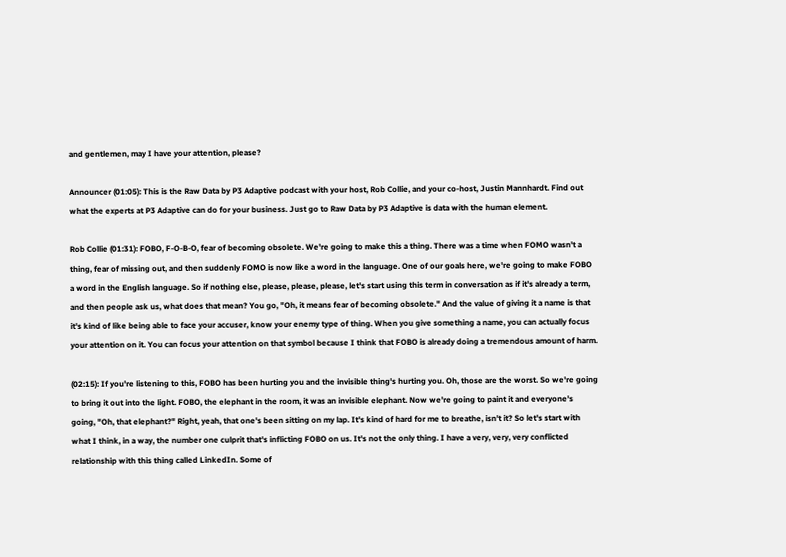and gentlemen, may I have your attention, please?

Announcer (01:05): This is the Raw Data by P3 Adaptive podcast with your host, Rob Collie, and your co-host, Justin Mannhardt. Find out what the experts at P3 Adaptive can do for your business. Just go to Raw Data by P3 Adaptive is data with the human element.

Rob Collie (01:31): FOBO, F-O-B-O, fear of becoming obsolete. We're going to make this a thing. There was a time when FOMO wasn't a thing, fear of missing out, and then suddenly FOMO is now like a word in the language. One of our goals here, we're going to make FOBO a word in the English language. So if nothing else, please, please, please, let's start using this term in conversation as if it's already a term, and then people ask us, what does that mean? You go, "Oh, it means fear of becoming obsolete." And the value of giving it a name is that it's kind of like being able to face your accuser, know your enemy type of thing. When you give something a name, you can actually focus your attention on it. You can focus your attention on that symbol because I think that FOBO is already doing a tremendous amount of harm.

(02:15): If you're listening to this, FOBO has been hurting you and the invisible thing's hurting you. Oh, those are the worst. So we're going to bring it out into the light. FOBO, the elephant in the room, it was an invisible elephant. Now we're going to paint it and everyone's going, "Oh, that elephant?" Right, yeah, that one's been sitting on my lap. It's kind of hard for me to breathe, isn't it? So let's start with what I think, in a way, the number one culprit that's inflicting FOBO on us. It's not the only thing. I have a very, very, very conflicted relationship with this thing called LinkedIn. Some of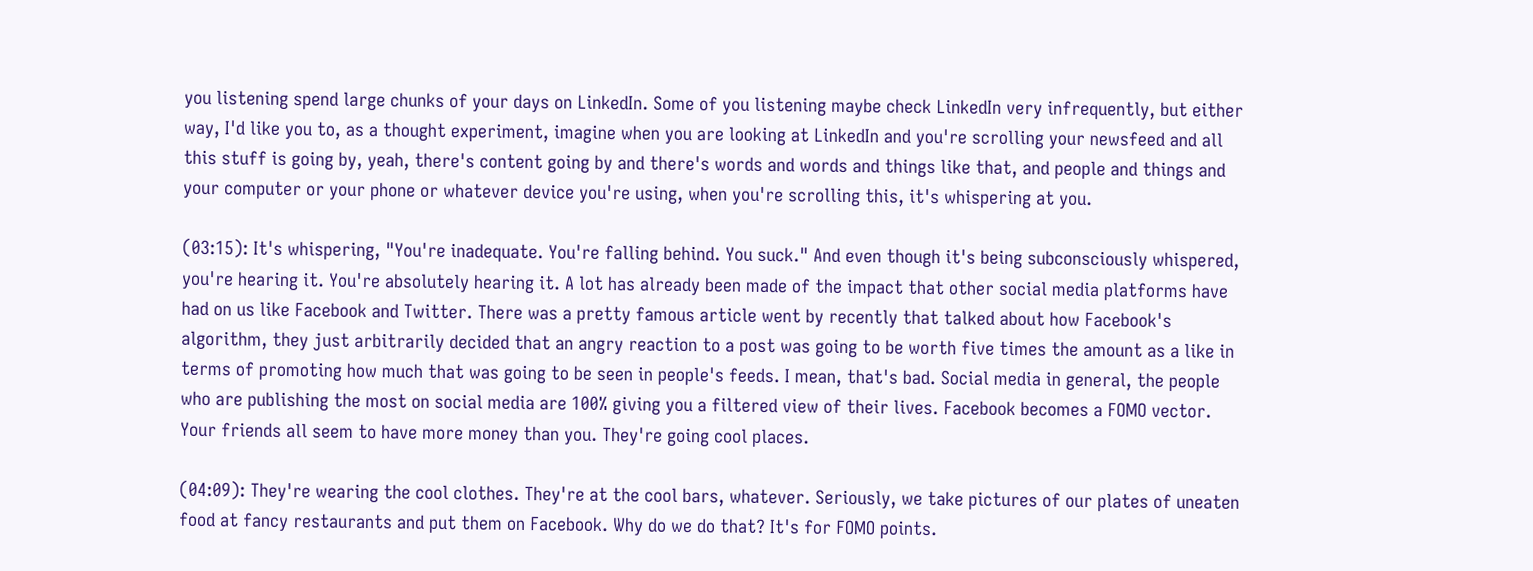you listening spend large chunks of your days on LinkedIn. Some of you listening maybe check LinkedIn very infrequently, but either way, I'd like you to, as a thought experiment, imagine when you are looking at LinkedIn and you're scrolling your newsfeed and all this stuff is going by, yeah, there's content going by and there's words and words and things like that, and people and things and your computer or your phone or whatever device you're using, when you're scrolling this, it's whispering at you.

(03:15): It's whispering, "You're inadequate. You're falling behind. You suck." And even though it's being subconsciously whispered, you're hearing it. You're absolutely hearing it. A lot has already been made of the impact that other social media platforms have had on us like Facebook and Twitter. There was a pretty famous article went by recently that talked about how Facebook's algorithm, they just arbitrarily decided that an angry reaction to a post was going to be worth five times the amount as a like in terms of promoting how much that was going to be seen in people's feeds. I mean, that's bad. Social media in general, the people who are publishing the most on social media are 100% giving you a filtered view of their lives. Facebook becomes a FOMO vector. Your friends all seem to have more money than you. They're going cool places.

(04:09): They're wearing the cool clothes. They're at the cool bars, whatever. Seriously, we take pictures of our plates of uneaten food at fancy restaurants and put them on Facebook. Why do we do that? It's for FOMO points.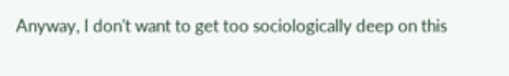Anyway, I don't want to get too sociologically deep on this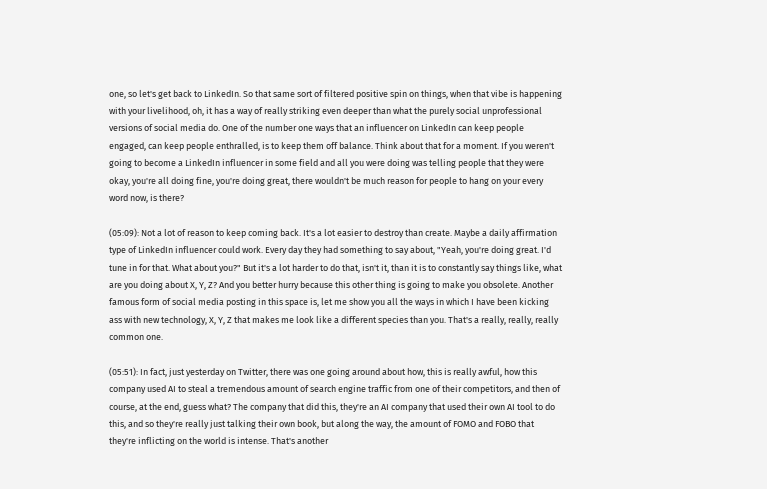one, so let's get back to LinkedIn. So that same sort of filtered positive spin on things, when that vibe is happening with your livelihood, oh, it has a way of really striking even deeper than what the purely social unprofessional versions of social media do. One of the number one ways that an influencer on LinkedIn can keep people engaged, can keep people enthralled, is to keep them off balance. Think about that for a moment. If you weren't going to become a LinkedIn influencer in some field and all you were doing was telling people that they were okay, you're all doing fine, you're doing great, there wouldn't be much reason for people to hang on your every word now, is there?

(05:09): Not a lot of reason to keep coming back. It's a lot easier to destroy than create. Maybe a daily affirmation type of LinkedIn influencer could work. Every day they had something to say about, "Yeah, you're doing great. I'd tune in for that. What about you?" But it's a lot harder to do that, isn't it, than it is to constantly say things like, what are you doing about X, Y, Z? And you better hurry because this other thing is going to make you obsolete. Another famous form of social media posting in this space is, let me show you all the ways in which I have been kicking ass with new technology, X, Y, Z that makes me look like a different species than you. That's a really, really, really common one.

(05:51): In fact, just yesterday on Twitter, there was one going around about how, this is really awful, how this company used AI to steal a tremendous amount of search engine traffic from one of their competitors, and then of course, at the end, guess what? The company that did this, they're an AI company that used their own AI tool to do this, and so they're really just talking their own book, but along the way, the amount of FOMO and FOBO that they're inflicting on the world is intense. That's another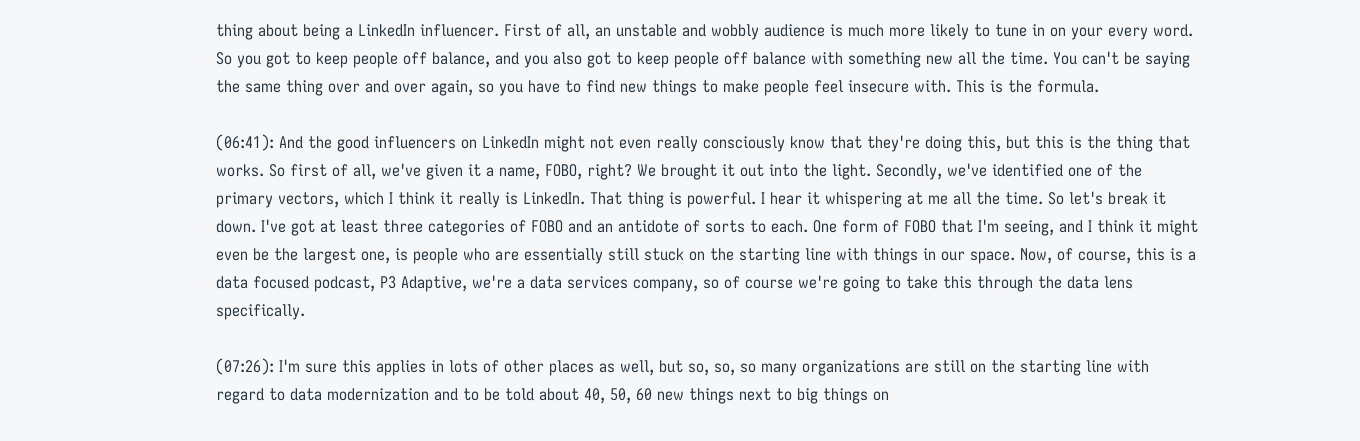thing about being a LinkedIn influencer. First of all, an unstable and wobbly audience is much more likely to tune in on your every word. So you got to keep people off balance, and you also got to keep people off balance with something new all the time. You can't be saying the same thing over and over again, so you have to find new things to make people feel insecure with. This is the formula.

(06:41): And the good influencers on LinkedIn might not even really consciously know that they're doing this, but this is the thing that works. So first of all, we've given it a name, FOBO, right? We brought it out into the light. Secondly, we've identified one of the primary vectors, which I think it really is LinkedIn. That thing is powerful. I hear it whispering at me all the time. So let's break it down. I've got at least three categories of FOBO and an antidote of sorts to each. One form of FOBO that I'm seeing, and I think it might even be the largest one, is people who are essentially still stuck on the starting line with things in our space. Now, of course, this is a data focused podcast, P3 Adaptive, we're a data services company, so of course we're going to take this through the data lens specifically.

(07:26): I'm sure this applies in lots of other places as well, but so, so, so many organizations are still on the starting line with regard to data modernization and to be told about 40, 50, 60 new things next to big things on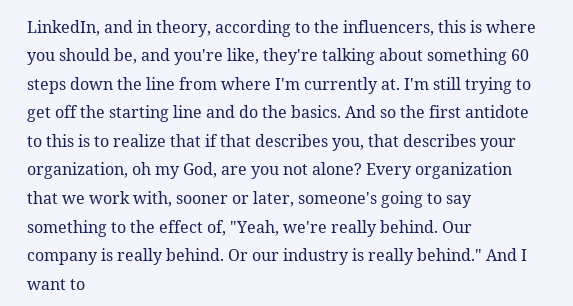LinkedIn, and in theory, according to the influencers, this is where you should be, and you're like, they're talking about something 60 steps down the line from where I'm currently at. I'm still trying to get off the starting line and do the basics. And so the first antidote to this is to realize that if that describes you, that describes your organization, oh my God, are you not alone? Every organization that we work with, sooner or later, someone's going to say something to the effect of, "Yeah, we're really behind. Our company is really behind. Or our industry is really behind." And I want to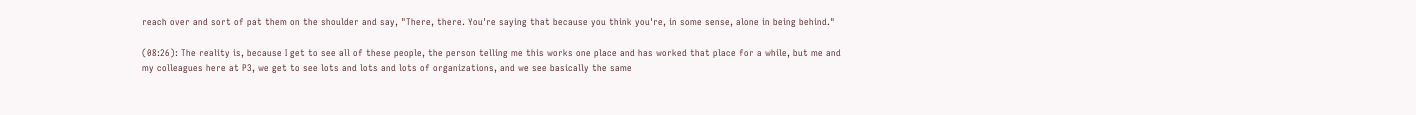reach over and sort of pat them on the shoulder and say, "There, there. You're saying that because you think you're, in some sense, alone in being behind."

(08:26): The reality is, because I get to see all of these people, the person telling me this works one place and has worked that place for a while, but me and my colleagues here at P3, we get to see lots and lots and lots of organizations, and we see basically the same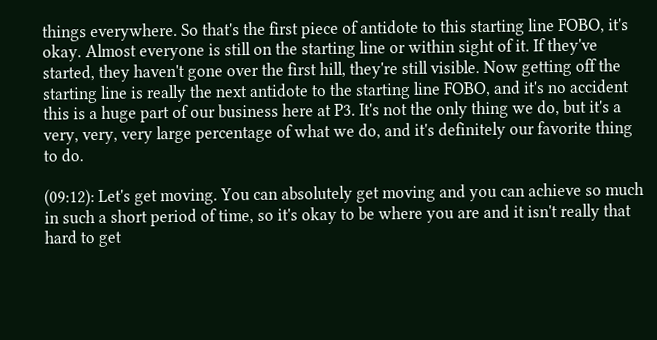things everywhere. So that's the first piece of antidote to this starting line FOBO, it's okay. Almost everyone is still on the starting line or within sight of it. If they've started, they haven't gone over the first hill, they're still visible. Now getting off the starting line is really the next antidote to the starting line FOBO, and it's no accident this is a huge part of our business here at P3. It's not the only thing we do, but it's a very, very, very large percentage of what we do, and it's definitely our favorite thing to do.

(09:12): Let's get moving. You can absolutely get moving and you can achieve so much in such a short period of time, so it's okay to be where you are and it isn't really that hard to get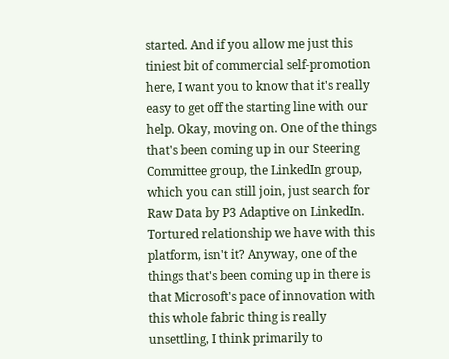started. And if you allow me just this tiniest bit of commercial self-promotion here, I want you to know that it's really easy to get off the starting line with our help. Okay, moving on. One of the things that's been coming up in our Steering Committee group, the LinkedIn group, which you can still join, just search for Raw Data by P3 Adaptive on LinkedIn. Tortured relationship we have with this platform, isn't it? Anyway, one of the things that's been coming up in there is that Microsoft's pace of innovation with this whole fabric thing is really unsettling, I think primarily to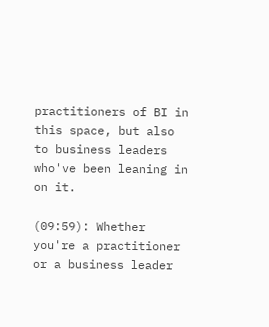practitioners of BI in this space, but also to business leaders who've been leaning in on it.

(09:59): Whether you're a practitioner or a business leader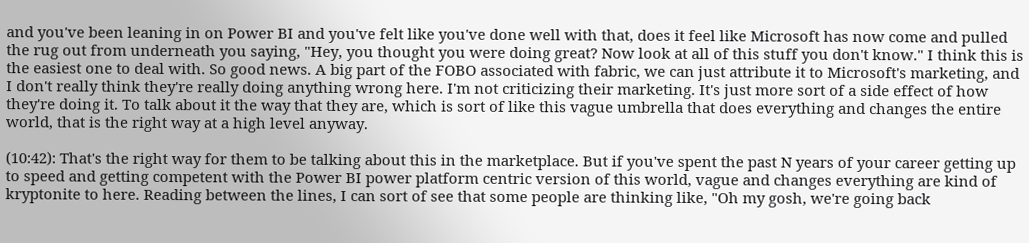and you've been leaning in on Power BI and you've felt like you've done well with that, does it feel like Microsoft has now come and pulled the rug out from underneath you saying, "Hey, you thought you were doing great? Now look at all of this stuff you don't know." I think this is the easiest one to deal with. So good news. A big part of the FOBO associated with fabric, we can just attribute it to Microsoft's marketing, and I don't really think they're really doing anything wrong here. I'm not criticizing their marketing. It's just more sort of a side effect of how they're doing it. To talk about it the way that they are, which is sort of like this vague umbrella that does everything and changes the entire world, that is the right way at a high level anyway.

(10:42): That's the right way for them to be talking about this in the marketplace. But if you've spent the past N years of your career getting up to speed and getting competent with the Power BI power platform centric version of this world, vague and changes everything are kind of kryptonite to here. Reading between the lines, I can sort of see that some people are thinking like, "Oh my gosh, we're going back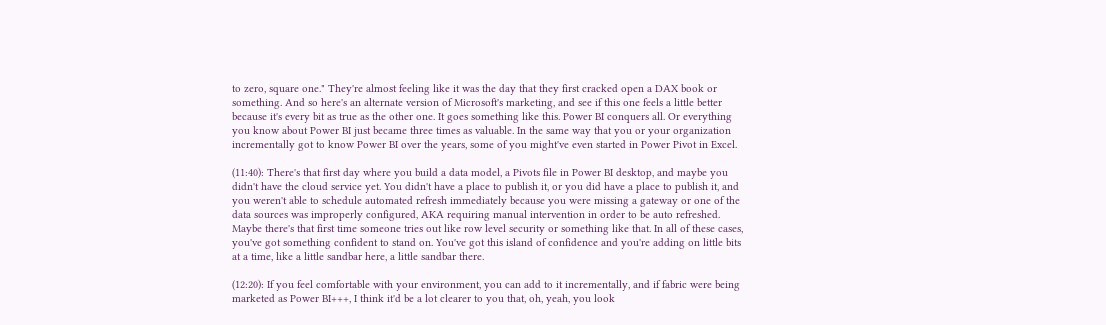to zero, square one." They're almost feeling like it was the day that they first cracked open a DAX book or something. And so here's an alternate version of Microsoft's marketing, and see if this one feels a little better because it's every bit as true as the other one. It goes something like this. Power BI conquers all. Or everything you know about Power BI just became three times as valuable. In the same way that you or your organization incrementally got to know Power BI over the years, some of you might've even started in Power Pivot in Excel.

(11:40): There's that first day where you build a data model, a Pivots file in Power BI desktop, and maybe you didn't have the cloud service yet. You didn't have a place to publish it, or you did have a place to publish it, and you weren't able to schedule automated refresh immediately because you were missing a gateway or one of the data sources was improperly configured, AKA requiring manual intervention in order to be auto refreshed. Maybe there's that first time someone tries out like row level security or something like that. In all of these cases, you've got something confident to stand on. You've got this island of confidence and you're adding on little bits at a time, like a little sandbar here, a little sandbar there.

(12:20): If you feel comfortable with your environment, you can add to it incrementally, and if fabric were being marketed as Power BI+++, I think it'd be a lot clearer to you that, oh, yeah, you look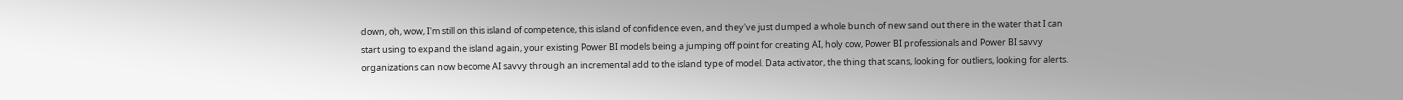down, oh, wow, I'm still on this island of competence, this island of confidence even, and they've just dumped a whole bunch of new sand out there in the water that I can start using to expand the island again, your existing Power BI models being a jumping off point for creating AI, holy cow, Power BI professionals and Power BI savvy organizations can now become AI savvy through an incremental add to the island type of model. Data activator, the thing that scans, looking for outliers, looking for alerts.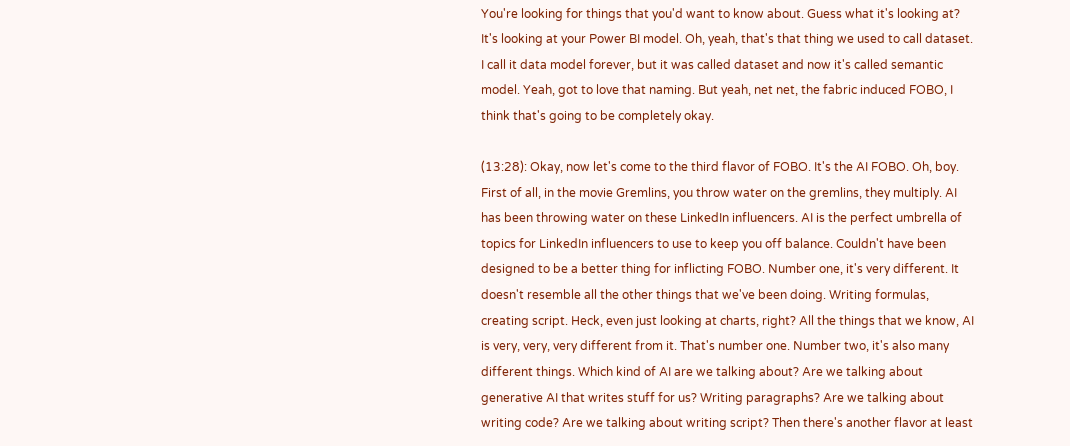You're looking for things that you'd want to know about. Guess what it's looking at? It's looking at your Power BI model. Oh, yeah, that's that thing we used to call dataset. I call it data model forever, but it was called dataset and now it's called semantic model. Yeah, got to love that naming. But yeah, net net, the fabric induced FOBO, I think that's going to be completely okay.

(13:28): Okay, now let's come to the third flavor of FOBO. It's the AI FOBO. Oh, boy. First of all, in the movie Gremlins, you throw water on the gremlins, they multiply. AI has been throwing water on these LinkedIn influencers. AI is the perfect umbrella of topics for LinkedIn influencers to use to keep you off balance. Couldn't have been designed to be a better thing for inflicting FOBO. Number one, it's very different. It doesn't resemble all the other things that we've been doing. Writing formulas, creating script. Heck, even just looking at charts, right? All the things that we know, AI is very, very, very different from it. That's number one. Number two, it's also many different things. Which kind of AI are we talking about? Are we talking about generative AI that writes stuff for us? Writing paragraphs? Are we talking about writing code? Are we talking about writing script? Then there's another flavor at least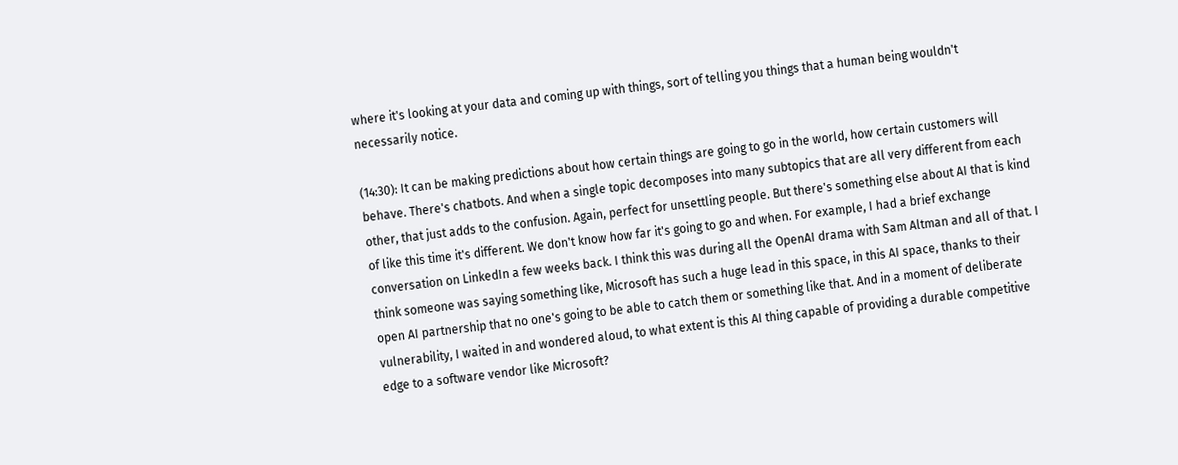where it's looking at your data and coming up with things, sort of telling you things that a human being wouldn't necessarily notice.

(14:30): It can be making predictions about how certain things are going to go in the world, how certain customers will behave. There's chatbots. And when a single topic decomposes into many subtopics that are all very different from each other, that just adds to the confusion. Again, perfect for unsettling people. But there's something else about AI that is kind of like this time it's different. We don't know how far it's going to go and when. For example, I had a brief exchange conversation on LinkedIn a few weeks back. I think this was during all the OpenAI drama with Sam Altman and all of that. I think someone was saying something like, Microsoft has such a huge lead in this space, in this AI space, thanks to their open AI partnership that no one's going to be able to catch them or something like that. And in a moment of deliberate vulnerability, I waited in and wondered aloud, to what extent is this AI thing capable of providing a durable competitive edge to a software vendor like Microsoft?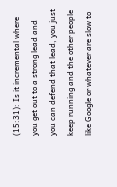(15:31): Is it incremental where you get out to a strong lead and you can defend that lead, you just keep running and the other people like Google or whatever are slow to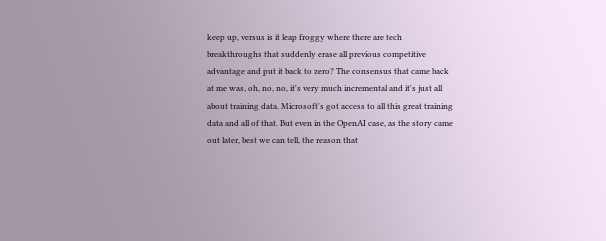keep up, versus is it leap froggy where there are tech breakthroughs that suddenly erase all previous competitive advantage and put it back to zero? The consensus that came back at me was, oh, no, no, it's very much incremental and it's just all about training data. Microsoft's got access to all this great training data and all of that. But even in the OpenAI case, as the story came out later, best we can tell, the reason that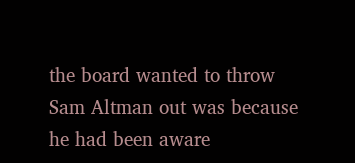the board wanted to throw Sam Altman out was because he had been aware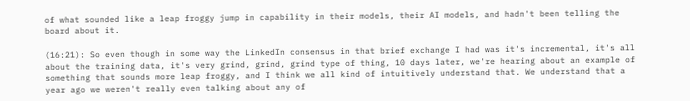of what sounded like a leap froggy jump in capability in their models, their AI models, and hadn't been telling the board about it.

(16:21): So even though in some way the LinkedIn consensus in that brief exchange I had was it's incremental, it's all about the training data, it's very grind, grind, grind type of thing, 10 days later, we're hearing about an example of something that sounds more leap froggy, and I think we all kind of intuitively understand that. We understand that a year ago we weren't really even talking about any of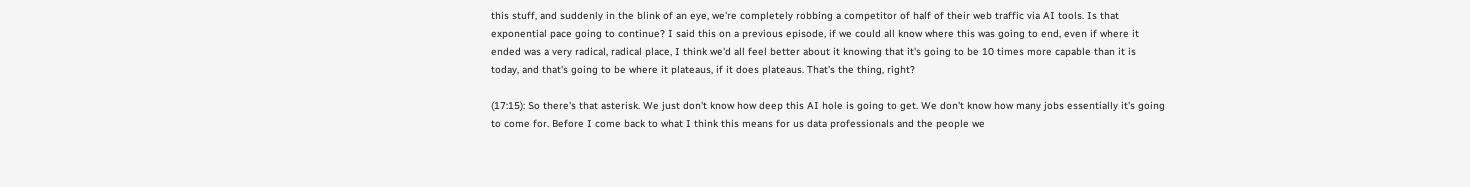this stuff, and suddenly in the blink of an eye, we're completely robbing a competitor of half of their web traffic via AI tools. Is that exponential pace going to continue? I said this on a previous episode, if we could all know where this was going to end, even if where it ended was a very radical, radical place, I think we'd all feel better about it knowing that it's going to be 10 times more capable than it is today, and that's going to be where it plateaus, if it does plateaus. That's the thing, right?

(17:15): So there's that asterisk. We just don't know how deep this AI hole is going to get. We don't know how many jobs essentially it's going to come for. Before I come back to what I think this means for us data professionals and the people we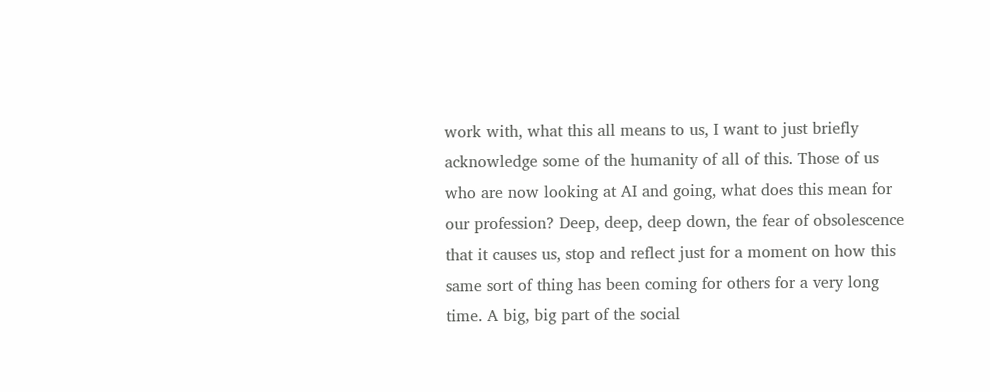work with, what this all means to us, I want to just briefly acknowledge some of the humanity of all of this. Those of us who are now looking at AI and going, what does this mean for our profession? Deep, deep, deep down, the fear of obsolescence that it causes us, stop and reflect just for a moment on how this same sort of thing has been coming for others for a very long time. A big, big part of the social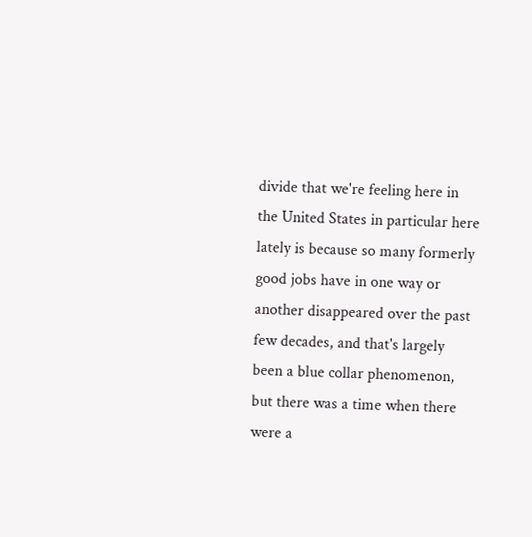divide that we're feeling here in the United States in particular here lately is because so many formerly good jobs have in one way or another disappeared over the past few decades, and that's largely been a blue collar phenomenon, but there was a time when there were a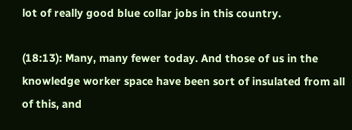lot of really good blue collar jobs in this country.

(18:13): Many, many fewer today. And those of us in the knowledge worker space have been sort of insulated from all of this, and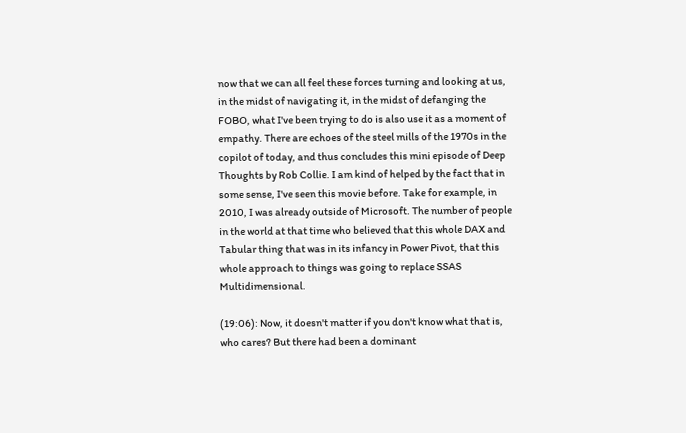now that we can all feel these forces turning and looking at us, in the midst of navigating it, in the midst of defanging the FOBO, what I've been trying to do is also use it as a moment of empathy. There are echoes of the steel mills of the 1970s in the copilot of today, and thus concludes this mini episode of Deep Thoughts by Rob Collie. I am kind of helped by the fact that in some sense, I've seen this movie before. Take for example, in 2010, I was already outside of Microsoft. The number of people in the world at that time who believed that this whole DAX and Tabular thing that was in its infancy in Power Pivot, that this whole approach to things was going to replace SSAS Multidimensional.

(19:06): Now, it doesn't matter if you don't know what that is, who cares? But there had been a dominant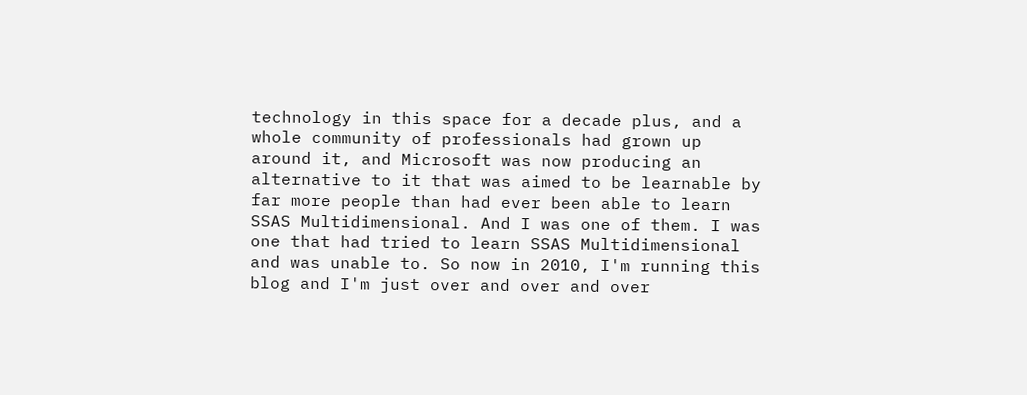technology in this space for a decade plus, and a whole community of professionals had grown up around it, and Microsoft was now producing an alternative to it that was aimed to be learnable by far more people than had ever been able to learn SSAS Multidimensional. And I was one of them. I was one that had tried to learn SSAS Multidimensional and was unable to. So now in 2010, I'm running this blog and I'm just over and over and over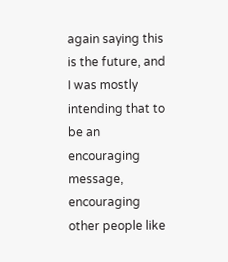again saying this is the future, and I was mostly intending that to be an encouraging message, encouraging other people like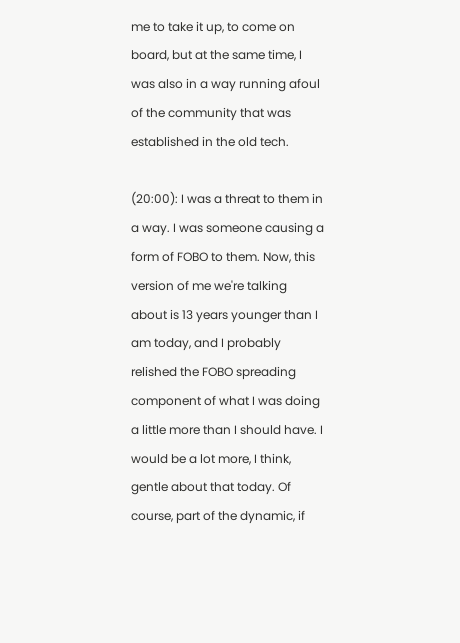me to take it up, to come on board, but at the same time, I was also in a way running afoul of the community that was established in the old tech.

(20:00): I was a threat to them in a way. I was someone causing a form of FOBO to them. Now, this version of me we're talking about is 13 years younger than I am today, and I probably relished the FOBO spreading component of what I was doing a little more than I should have. I would be a lot more, I think, gentle about that today. Of course, part of the dynamic, if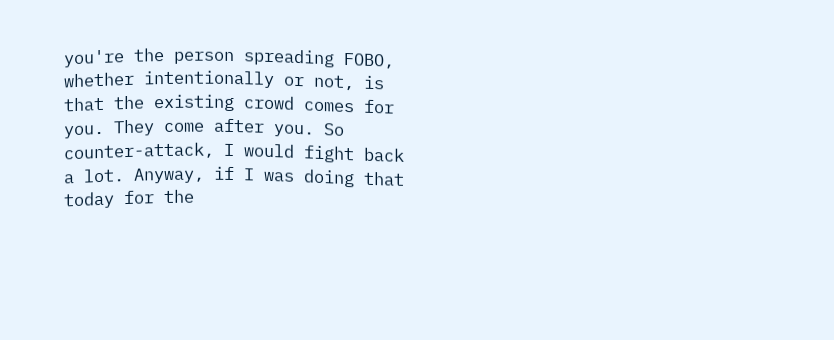you're the person spreading FOBO, whether intentionally or not, is that the existing crowd comes for you. They come after you. So counter-attack, I would fight back a lot. Anyway, if I was doing that today for the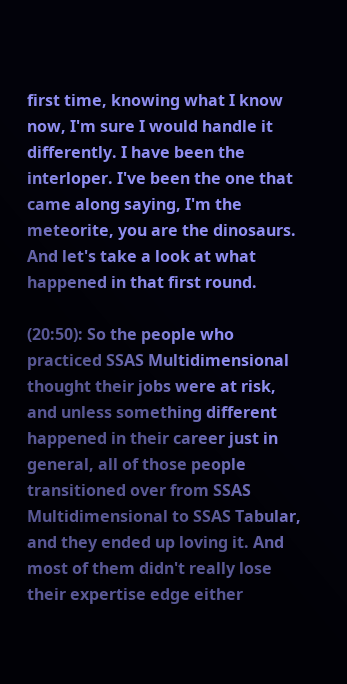first time, knowing what I know now, I'm sure I would handle it differently. I have been the interloper. I've been the one that came along saying, I'm the meteorite, you are the dinosaurs. And let's take a look at what happened in that first round.

(20:50): So the people who practiced SSAS Multidimensional thought their jobs were at risk, and unless something different happened in their career just in general, all of those people transitioned over from SSAS Multidimensional to SSAS Tabular, and they ended up loving it. And most of them didn't really lose their expertise edge either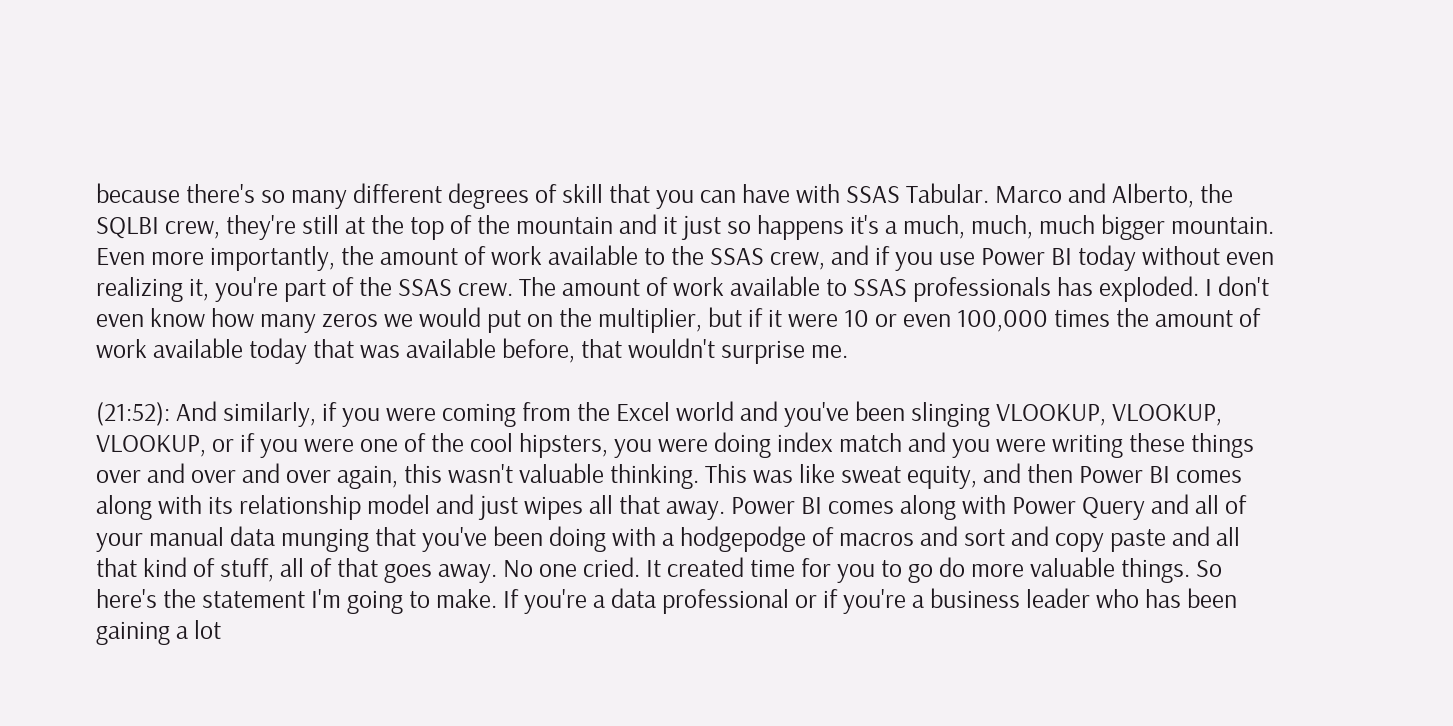because there's so many different degrees of skill that you can have with SSAS Tabular. Marco and Alberto, the SQLBI crew, they're still at the top of the mountain and it just so happens it's a much, much, much bigger mountain. Even more importantly, the amount of work available to the SSAS crew, and if you use Power BI today without even realizing it, you're part of the SSAS crew. The amount of work available to SSAS professionals has exploded. I don't even know how many zeros we would put on the multiplier, but if it were 10 or even 100,000 times the amount of work available today that was available before, that wouldn't surprise me.

(21:52): And similarly, if you were coming from the Excel world and you've been slinging VLOOKUP, VLOOKUP, VLOOKUP, or if you were one of the cool hipsters, you were doing index match and you were writing these things over and over and over again, this wasn't valuable thinking. This was like sweat equity, and then Power BI comes along with its relationship model and just wipes all that away. Power BI comes along with Power Query and all of your manual data munging that you've been doing with a hodgepodge of macros and sort and copy paste and all that kind of stuff, all of that goes away. No one cried. It created time for you to go do more valuable things. So here's the statement I'm going to make. If you're a data professional or if you're a business leader who has been gaining a lot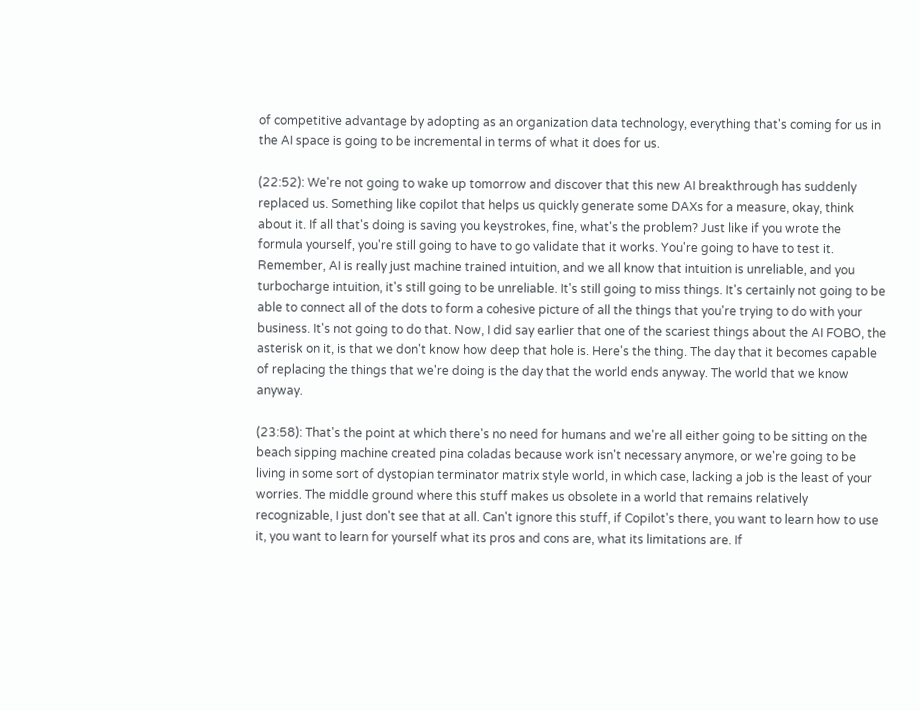of competitive advantage by adopting as an organization data technology, everything that's coming for us in the AI space is going to be incremental in terms of what it does for us.

(22:52): We're not going to wake up tomorrow and discover that this new AI breakthrough has suddenly replaced us. Something like copilot that helps us quickly generate some DAXs for a measure, okay, think about it. If all that's doing is saving you keystrokes, fine, what's the problem? Just like if you wrote the formula yourself, you're still going to have to go validate that it works. You're going to have to test it. Remember, AI is really just machine trained intuition, and we all know that intuition is unreliable, and you turbocharge intuition, it's still going to be unreliable. It's still going to miss things. It's certainly not going to be able to connect all of the dots to form a cohesive picture of all the things that you're trying to do with your business. It's not going to do that. Now, I did say earlier that one of the scariest things about the AI FOBO, the asterisk on it, is that we don't know how deep that hole is. Here's the thing. The day that it becomes capable of replacing the things that we're doing is the day that the world ends anyway. The world that we know anyway.

(23:58): That's the point at which there's no need for humans and we're all either going to be sitting on the beach sipping machine created pina coladas because work isn't necessary anymore, or we're going to be living in some sort of dystopian terminator matrix style world, in which case, lacking a job is the least of your worries. The middle ground where this stuff makes us obsolete in a world that remains relatively recognizable, I just don't see that at all. Can't ignore this stuff, if Copilot's there, you want to learn how to use it, you want to learn for yourself what its pros and cons are, what its limitations are. If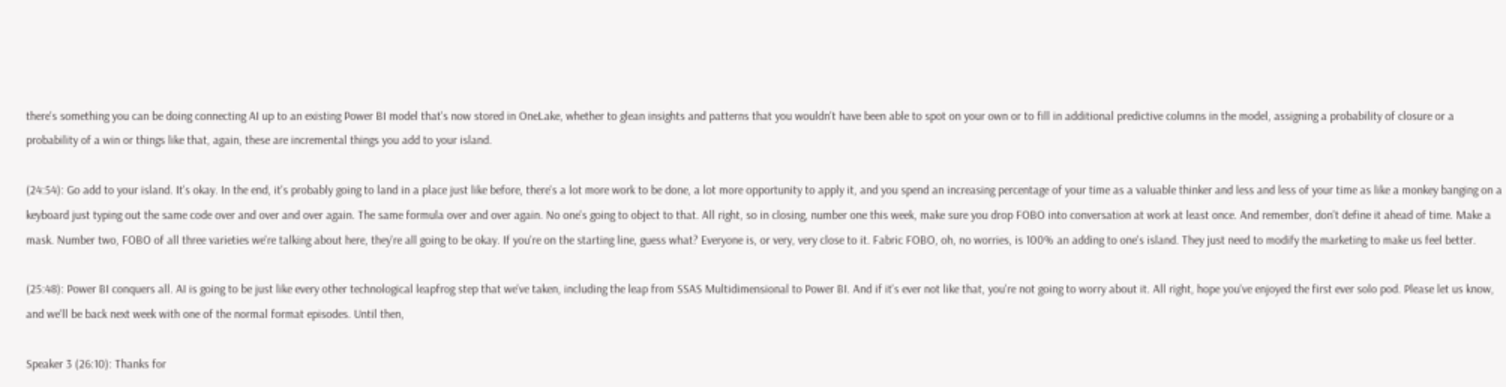there's something you can be doing connecting AI up to an existing Power BI model that's now stored in OneLake, whether to glean insights and patterns that you wouldn't have been able to spot on your own or to fill in additional predictive columns in the model, assigning a probability of closure or a probability of a win or things like that, again, these are incremental things you add to your island.

(24:54): Go add to your island. It's okay. In the end, it's probably going to land in a place just like before, there's a lot more work to be done, a lot more opportunity to apply it, and you spend an increasing percentage of your time as a valuable thinker and less and less of your time as like a monkey banging on a keyboard just typing out the same code over and over and over again. The same formula over and over again. No one's going to object to that. All right, so in closing, number one this week, make sure you drop FOBO into conversation at work at least once. And remember, don't define it ahead of time. Make a mask. Number two, FOBO of all three varieties we're talking about here, they're all going to be okay. If you're on the starting line, guess what? Everyone is, or very, very close to it. Fabric FOBO, oh, no worries, is 100% an adding to one's island. They just need to modify the marketing to make us feel better.

(25:48): Power BI conquers all. AI is going to be just like every other technological leapfrog step that we've taken, including the leap from SSAS Multidimensional to Power BI. And if it's ever not like that, you're not going to worry about it. All right, hope you've enjoyed the first ever solo pod. Please let us know, and we'll be back next week with one of the normal format episodes. Until then,

Speaker 3 (26:10): Thanks for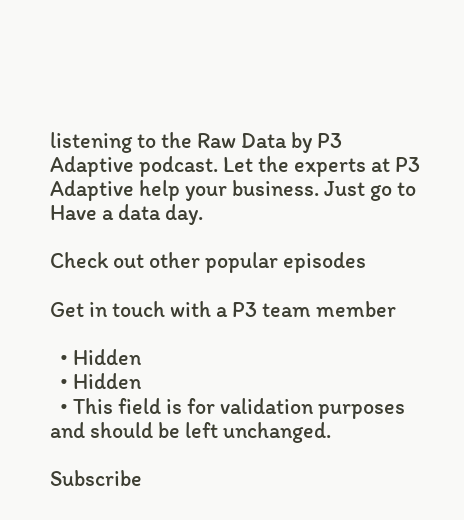listening to the Raw Data by P3 Adaptive podcast. Let the experts at P3 Adaptive help your business. Just go to Have a data day.

Check out other popular episodes

Get in touch with a P3 team member

  • Hidden
  • Hidden
  • This field is for validation purposes and should be left unchanged.

Subscribe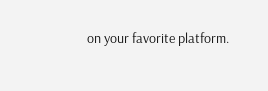on your favorite platform.